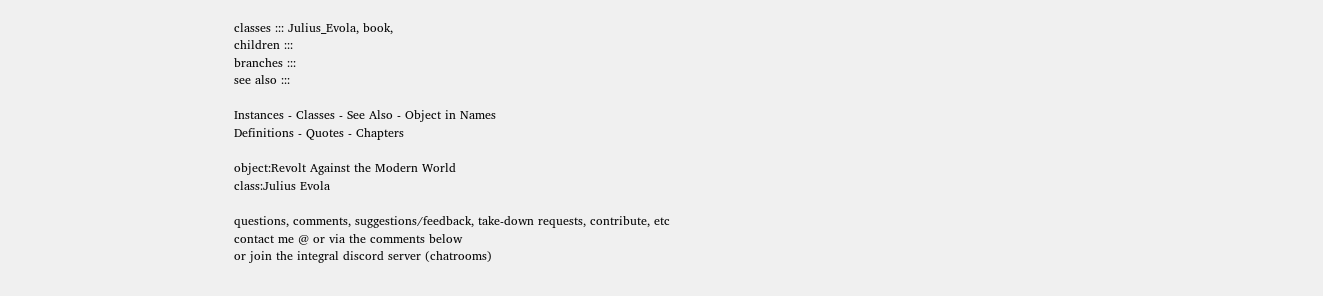classes ::: Julius_Evola, book,
children :::
branches :::
see also :::

Instances - Classes - See Also - Object in Names
Definitions - Quotes - Chapters

object:Revolt Against the Modern World
class:Julius Evola

questions, comments, suggestions/feedback, take-down requests, contribute, etc
contact me @ or via the comments below
or join the integral discord server (chatrooms)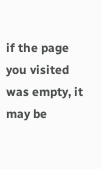if the page you visited was empty, it may be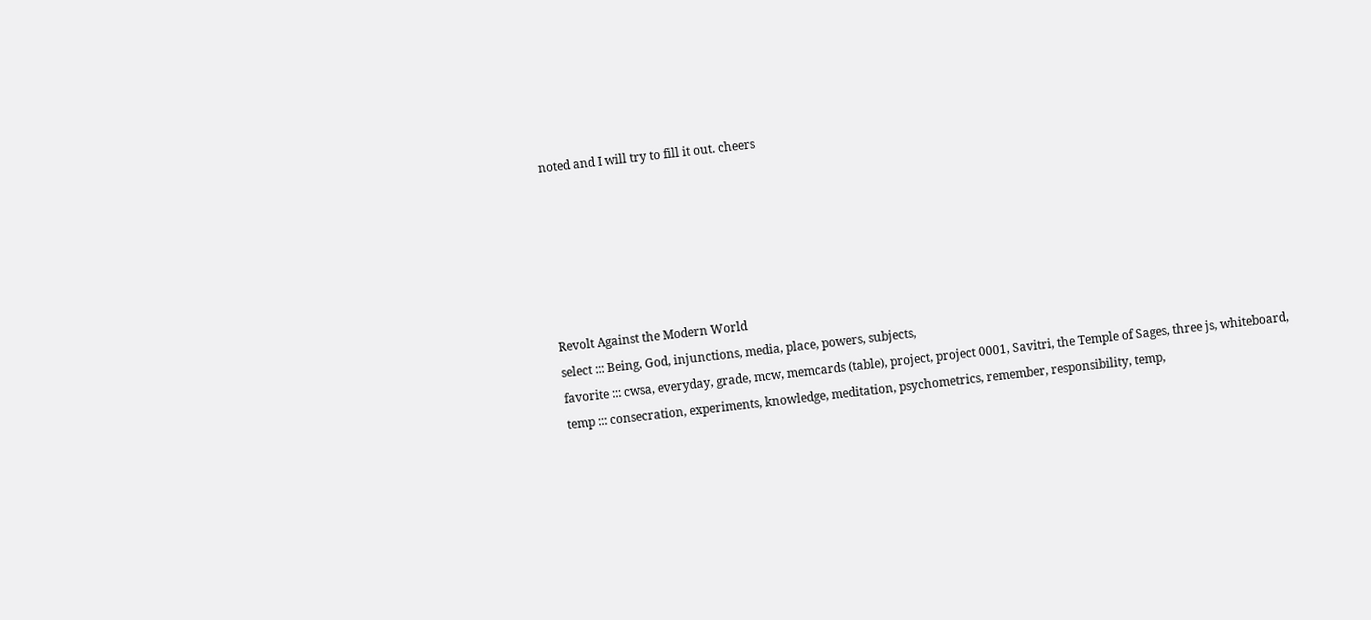noted and I will try to fill it out. cheers






Revolt Against the Modern World
select ::: Being, God, injunctions, media, place, powers, subjects,
favorite ::: cwsa, everyday, grade, mcw, memcards (table), project, project 0001, Savitri, the Temple of Sages, three js, whiteboard,
temp ::: consecration, experiments, knowledge, meditation, psychometrics, remember, responsibility, temp,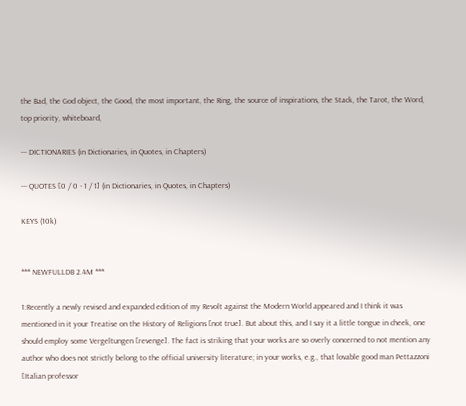the Bad, the God object, the Good, the most important, the Ring, the source of inspirations, the Stack, the Tarot, the Word, top priority, whiteboard,

--- DICTIONARIES (in Dictionaries, in Quotes, in Chapters)

--- QUOTES [0 / 0 - 1 / 1] (in Dictionaries, in Quotes, in Chapters)

KEYS (10k)


*** NEWFULLDB 2.4M ***

1:Recently a newly revised and expanded edition of my Revolt against the Modern World appeared and I think it was mentioned in it your Treatise on the History of Religions [not true]. But about this, and I say it a little tongue in cheek, one should employ some Vergeltungen [revenge]. The fact is striking that your works are so overly concerned to not mention any author who does not strictly belong to the official university literature; in your works, e.g., that lovable good man Pettazzoni [Italian professor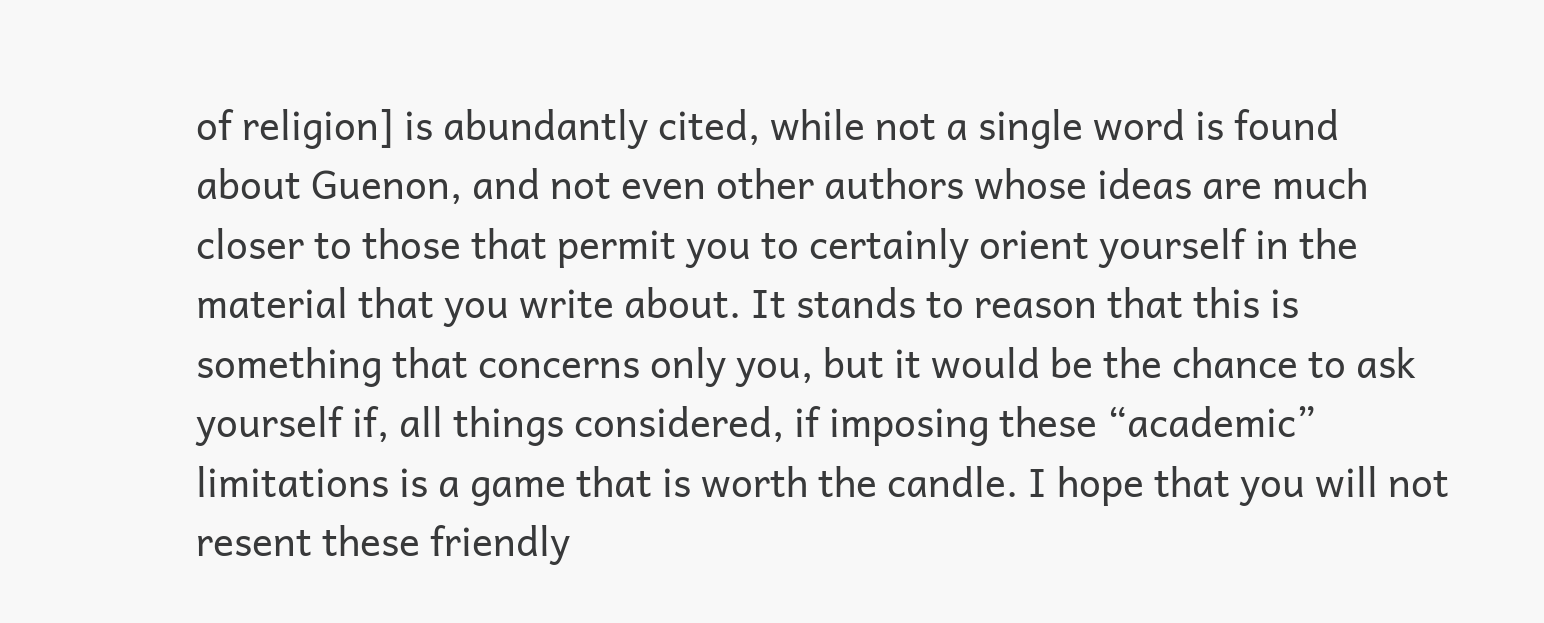of religion] is abundantly cited, while not a single word is found about Guenon, and not even other authors whose ideas are much closer to those that permit you to certainly orient yourself in the material that you write about. It stands to reason that this is something that concerns only you, but it would be the chance to ask yourself if, all things considered, if imposing these “academic” limitations is a game that is worth the candle. I hope that you will not resent these friendly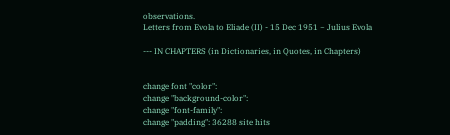observations.
Letters from Evola to Eliade (II) - 15 Dec 1951 ~ Julius Evola

--- IN CHAPTERS (in Dictionaries, in Quotes, in Chapters)


change font "color":
change "background-color":
change "font-family":
change "padding": 36288 site hits